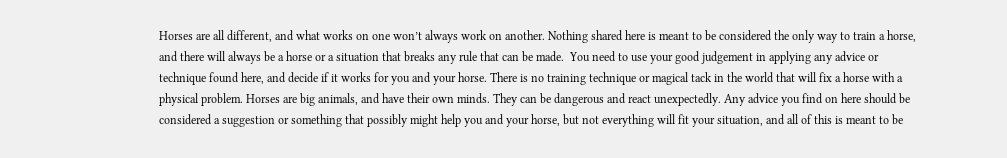Horses are all different, and what works on one won’t always work on another. Nothing shared here is meant to be considered the only way to train a horse, and there will always be a horse or a situation that breaks any rule that can be made.  You need to use your good judgement in applying any advice or technique found here, and decide if it works for you and your horse. There is no training technique or magical tack in the world that will fix a horse with a physical problem. Horses are big animals, and have their own minds. They can be dangerous and react unexpectedly. Any advice you find on here should be considered a suggestion or something that possibly might help you and your horse, but not everything will fit your situation, and all of this is meant to be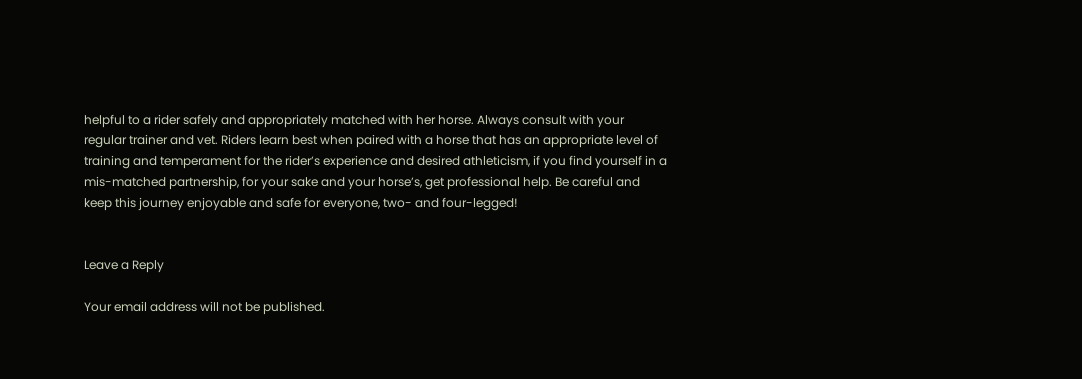helpful to a rider safely and appropriately matched with her horse. Always consult with your regular trainer and vet. Riders learn best when paired with a horse that has an appropriate level of training and temperament for the rider’s experience and desired athleticism, if you find yourself in a mis-matched partnership, for your sake and your horse’s, get professional help. Be careful and keep this journey enjoyable and safe for everyone, two- and four-legged!


Leave a Reply

Your email address will not be published.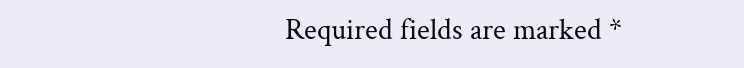Required fields are marked *